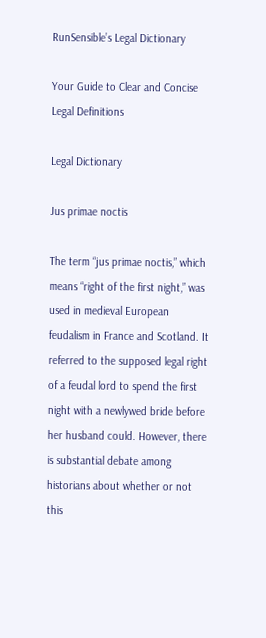RunSensible’s Legal Dictionary

Your Guide to Clear and Concise Legal Definitions

Legal Dictionary

Jus primae noctis

The term “jus primae noctis,” which means “right of the first night,” was used in medieval European feudalism in France and Scotland. It referred to the supposed legal right of a feudal lord to spend the first night with a newlywed bride before her husband could. However, there is substantial debate among historians about whether or not this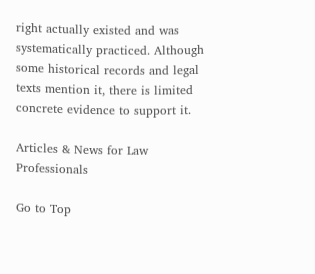right actually existed and was systematically practiced. Although some historical records and legal texts mention it, there is limited concrete evidence to support it.

Articles & News for Law Professionals

Go to Top